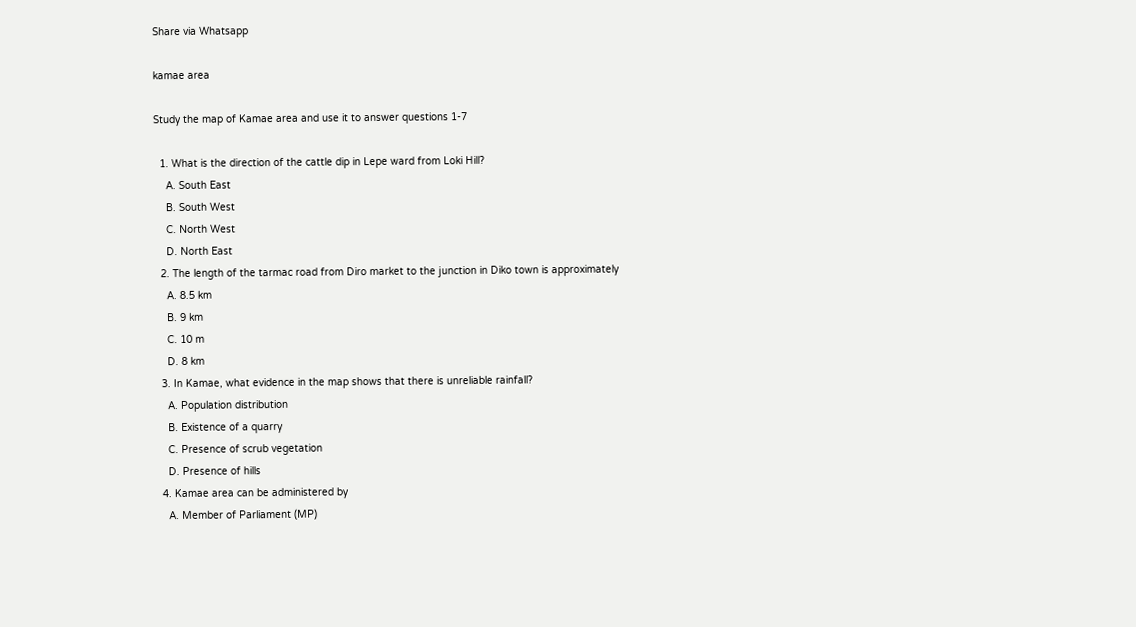Share via Whatsapp

kamae area

Study the map of Kamae area and use it to answer questions 1-7

  1. What is the direction of the cattle dip in Lepe ward from Loki Hill?
    A. South East
    B. South West
    C. North West
    D. North East
  2. The length of the tarmac road from Diro market to the junction in Diko town is approximately
    A. 8.5 km
    B. 9 km
    C. 10 m
    D. 8 km
  3. In Kamae, what evidence in the map shows that there is unreliable rainfall?
    A. Population distribution
    B. Existence of a quarry
    C. Presence of scrub vegetation
    D. Presence of hills
  4. Kamae area can be administered by
    A. Member of Parliament (MP)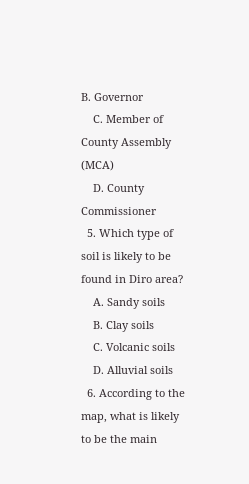B. Governor
    C. Member of County Assembly (MCA)
    D. County Commissioner
  5. Which type of soil is likely to be found in Diro area?
    A. Sandy soils
    B. Clay soils
    C. Volcanic soils
    D. Alluvial soils
  6. According to the map, what is likely to be the main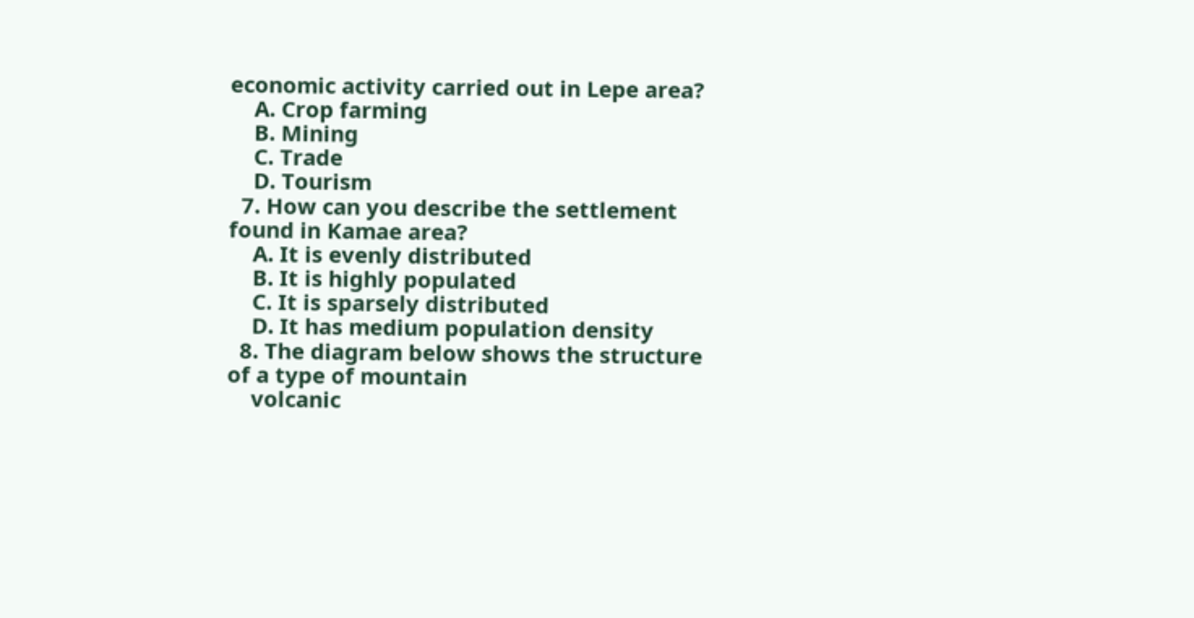economic activity carried out in Lepe area?
    A. Crop farming
    B. Mining
    C. Trade
    D. Tourism
  7. How can you describe the settlement found in Kamae area?
    A. It is evenly distributed
    B. It is highly populated
    C. It is sparsely distributed
    D. It has medium population density
  8. The diagram below shows the structure of a type of mountain
    volcanic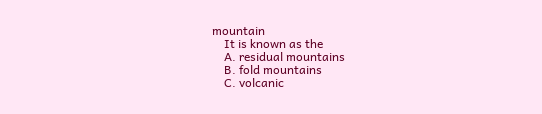mountain
    It is known as the
    A. residual mountains
    B. fold mountains
    C. volcanic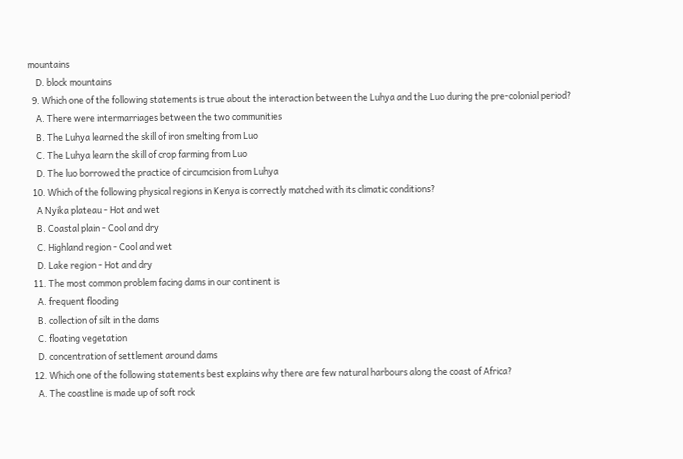mountains
    D. block mountains
  9. Which one of the following statements is true about the interaction between the Luhya and the Luo during the pre-colonial period?
    A. There were intermarriages between the two communities
    B. The Luhya learned the skill of iron smelting from Luo
    C. The Luhya learn the skill of crop farming from Luo
    D. The luo borrowed the practice of circumcision from Luhya
  10. Which of the following physical regions in Kenya is correctly matched with its climatic conditions?
    A Nyika plateau - Hot and wet
    B. Coastal plain - Cool and dry
    C. Highland region - Cool and wet
    D. Lake region - Hot and dry
  11. The most common problem facing dams in our continent is
    A. frequent flooding
    B. collection of silt in the dams
    C. floating vegetation
    D. concentration of settlement around dams
  12. Which one of the following statements best explains why there are few natural harbours along the coast of Africa?
    A. The coastline is made up of soft rock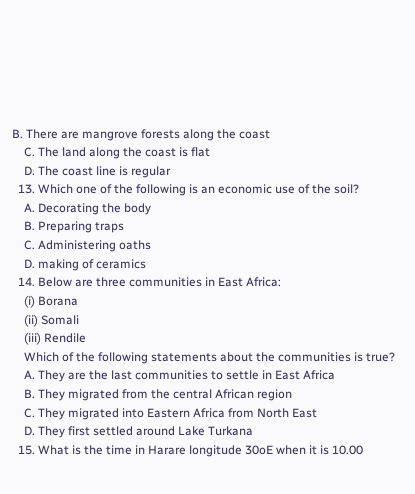B. There are mangrove forests along the coast
    C. The land along the coast is flat
    D. The coast line is regular
  13. Which one of the following is an economic use of the soil?
    A. Decorating the body
    B. Preparing traps
    C. Administering oaths
    D. making of ceramics
  14. Below are three communities in East Africa:
    (i) Borana
    (ii) Somali
    (iii) Rendile
    Which of the following statements about the communities is true?
    A. They are the last communities to settle in East Africa
    B. They migrated from the central African region
    C. They migrated into Eastern Africa from North East
    D. They first settled around Lake Turkana
  15. What is the time in Harare longitude 30oE when it is 10.00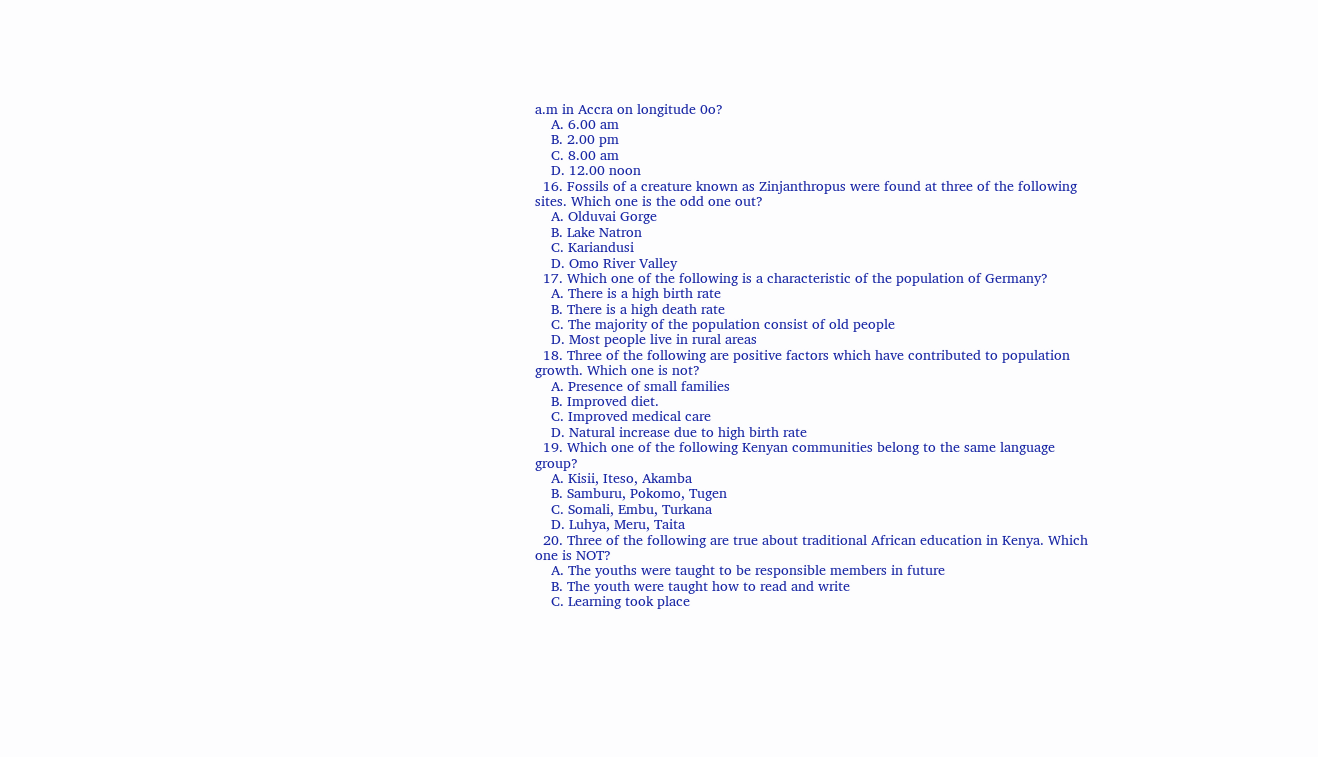a.m in Accra on longitude 0o?
    A. 6.00 am
    B. 2.00 pm
    C. 8.00 am
    D. 12.00 noon
  16. Fossils of a creature known as Zinjanthropus were found at three of the following sites. Which one is the odd one out?
    A. Olduvai Gorge
    B. Lake Natron
    C. Kariandusi
    D. Omo River Valley
  17. Which one of the following is a characteristic of the population of Germany?
    A. There is a high birth rate
    B. There is a high death rate
    C. The majority of the population consist of old people
    D. Most people live in rural areas
  18. Three of the following are positive factors which have contributed to population growth. Which one is not?
    A. Presence of small families
    B. Improved diet.
    C. Improved medical care
    D. Natural increase due to high birth rate
  19. Which one of the following Kenyan communities belong to the same language group?
    A. Kisii, Iteso, Akamba
    B. Samburu, Pokomo, Tugen
    C. Somali, Embu, Turkana
    D. Luhya, Meru, Taita
  20. Three of the following are true about traditional African education in Kenya. Which one is NOT?
    A. The youths were taught to be responsible members in future
    B. The youth were taught how to read and write
    C. Learning took place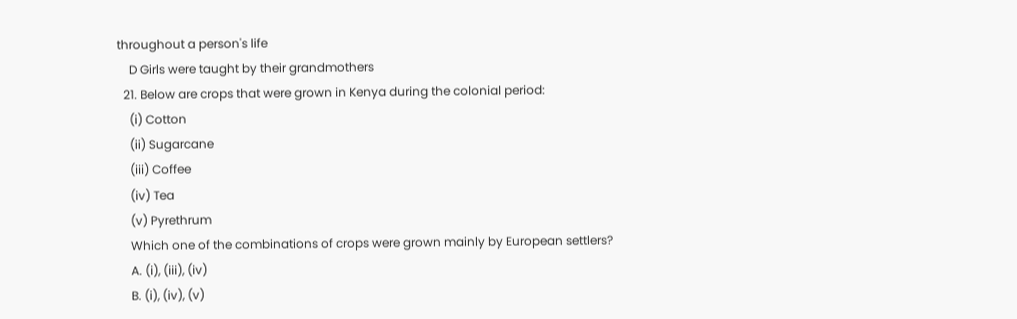throughout a person's life
    D Girls were taught by their grandmothers
  21. Below are crops that were grown in Kenya during the colonial period:
    (i) Cotton
    (ii) Sugarcane
    (iii) Coffee
    (iv) Tea
    (v) Pyrethrum
    Which one of the combinations of crops were grown mainly by European settlers?
    A. (i), (iii), (iv)
    B. (i), (iv), (v)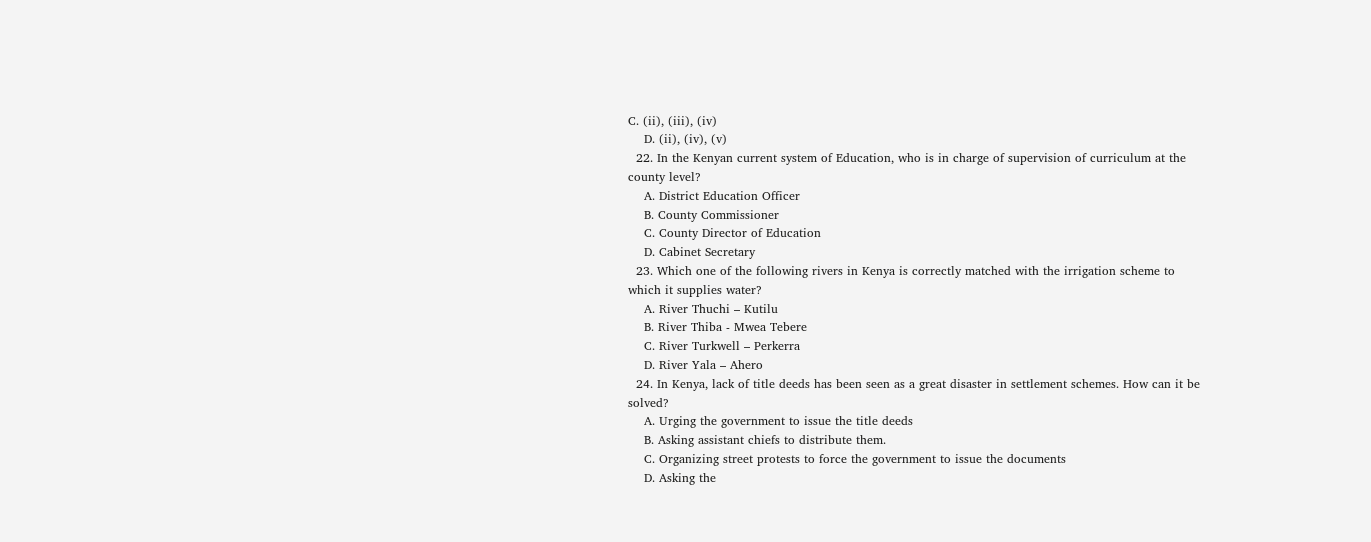C. (ii), (iii), (iv)
    D. (ii), (iv), (v)
  22. In the Kenyan current system of Education, who is in charge of supervision of curriculum at the county level?
    A. District Education Officer
    B. County Commissioner
    C. County Director of Education
    D. Cabinet Secretary
  23. Which one of the following rivers in Kenya is correctly matched with the irrigation scheme to which it supplies water?
    A. River Thuchi – Kutilu
    B. River Thiba - Mwea Tebere
    C. River Turkwell – Perkerra
    D. River Yala – Ahero
  24. In Kenya, lack of title deeds has been seen as a great disaster in settlement schemes. How can it be solved?
    A. Urging the government to issue the title deeds
    B. Asking assistant chiefs to distribute them.
    C. Organizing street protests to force the government to issue the documents
    D. Asking the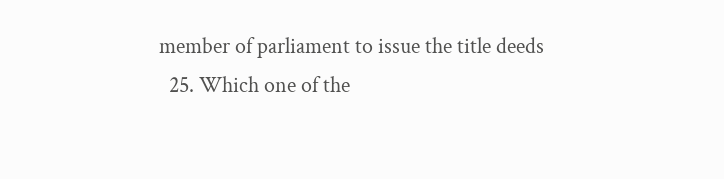member of parliament to issue the title deeds
  25. Which one of the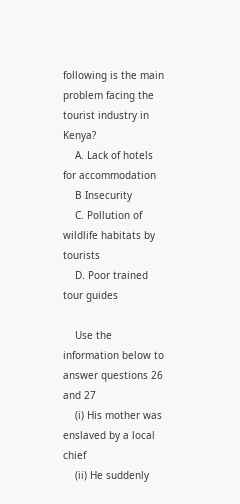following is the main problem facing the tourist industry in Kenya?
    A. Lack of hotels for accommodation
    B Insecurity
    C. Pollution of wildlife habitats by tourists
    D. Poor trained tour guides

    Use the information below to answer questions 26 and 27
    (i) His mother was enslaved by a local chief
    (ii) He suddenly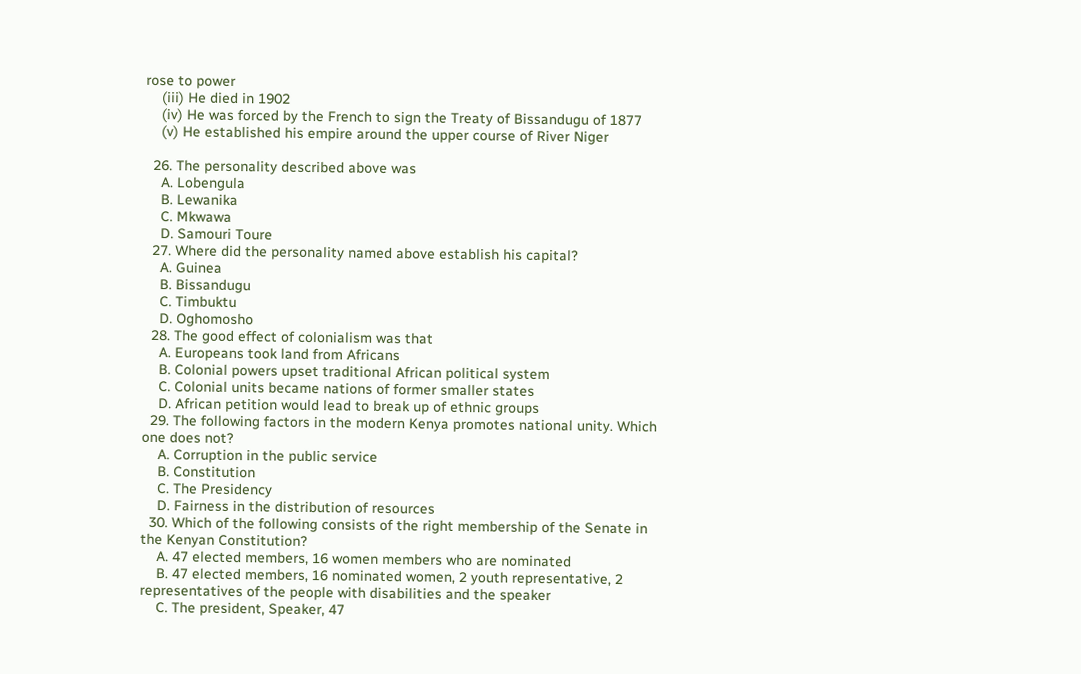rose to power
    (iii) He died in 1902
    (iv) He was forced by the French to sign the Treaty of Bissandugu of 1877
    (v) He established his empire around the upper course of River Niger

  26. The personality described above was
    A. Lobengula
    B. Lewanika
    C. Mkwawa
    D. Samouri Toure
  27. Where did the personality named above establish his capital?
    A. Guinea
    B. Bissandugu
    C. Timbuktu
    D. Oghomosho
  28. The good effect of colonialism was that
    A. Europeans took land from Africans
    B. Colonial powers upset traditional African political system
    C. Colonial units became nations of former smaller states
    D. African petition would lead to break up of ethnic groups
  29. The following factors in the modern Kenya promotes national unity. Which one does not?
    A. Corruption in the public service
    B. Constitution
    C. The Presidency
    D. Fairness in the distribution of resources
  30. Which of the following consists of the right membership of the Senate in the Kenyan Constitution?
    A. 47 elected members, 16 women members who are nominated
    B. 47 elected members, 16 nominated women, 2 youth representative, 2 representatives of the people with disabilities and the speaker
    C. The president, Speaker, 47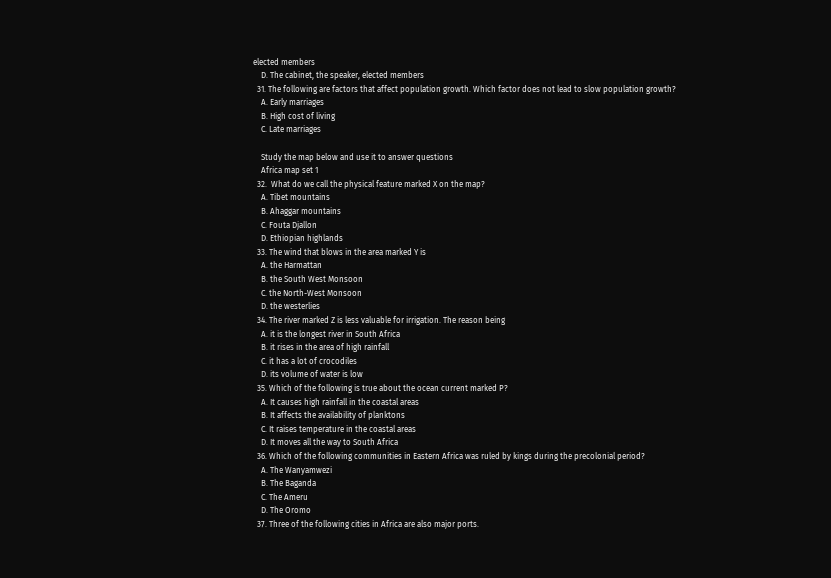elected members
    D. The cabinet, the speaker, elected members
  31. The following are factors that affect population growth. Which factor does not lead to slow population growth?
    A. Early marriages
    B. High cost of living
    C. Late marriages

    Study the map below and use it to answer questions
    Africa map set 1
  32.  What do we call the physical feature marked X on the map?
    A. Tibet mountains
    B. Ahaggar mountains
    C. Fouta Djallon
    D. Ethiopian highlands
  33. The wind that blows in the area marked Y is
    A. the Harmattan
    B. the South West Monsoon
    C. the North-West Monsoon
    D. the westerlies
  34. The river marked Z is less valuable for irrigation. The reason being
    A. it is the longest river in South Africa
    B. it rises in the area of high rainfall
    C. it has a lot of crocodiles
    D. its volume of water is low
  35. Which of the following is true about the ocean current marked P?
    A. It causes high rainfall in the coastal areas
    B. It affects the availability of planktons
    C. It raises temperature in the coastal areas
    D. It moves all the way to South Africa
  36. Which of the following communities in Eastern Africa was ruled by kings during the precolonial period?
    A. The Wanyamwezi
    B. The Baganda
    C. The Ameru
    D. The Oromo
  37. Three of the following cities in Africa are also major ports.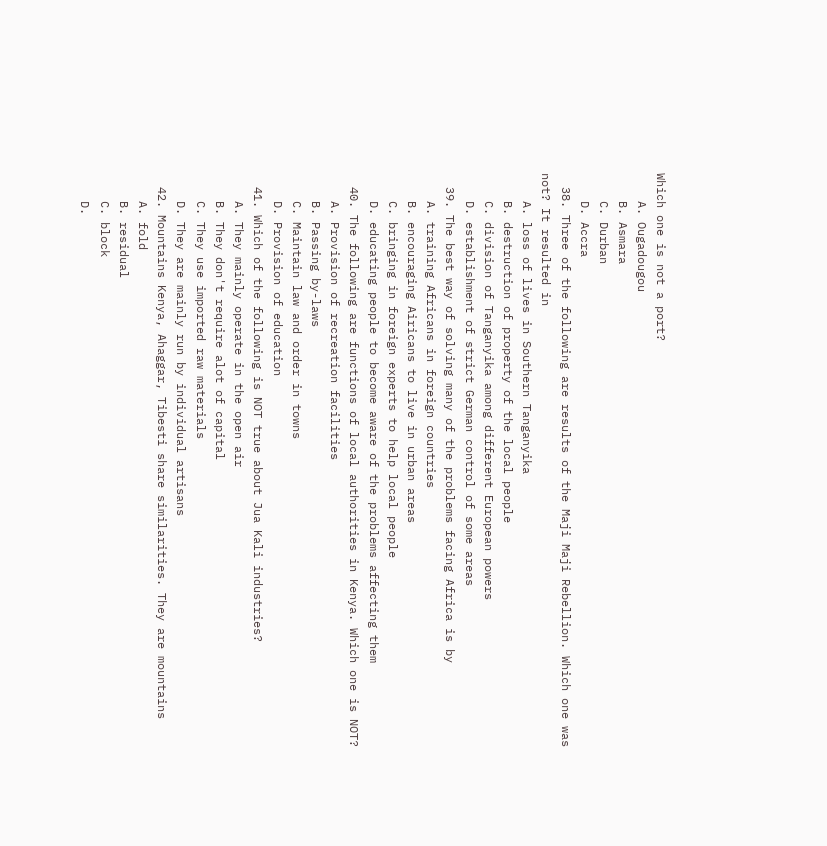Which one is not a port?
    A. Ougadougou
    B. Asmara
    C. Durban
    D. Accra
  38. Three of the following are results of the Maji Maji Rebellion. Which one was not? It resulted in
    A. loss of lives in Southern Tanganyika
    B. destruction of property of the local people
    C. division of Tanganyika among different European powers
    D. establishment of strict German control of some areas
  39. The best way of solving many of the problems facing Africa is by
    A. training Africans in foreign countries
    B. encouraging Airicans to live in urban areas
    C. bringing in foreign experts to help local people
    D. educating people to become aware of the problems affecting them
  40. The following are functions of local authorities in Kenya. Which one is NOT?
    A. Provision of recreation facilities
    B. Passing by-laws
    C. Maintain law and order in towns
    D. Provision of education
  41. Which of the following is NOT true about Jua Kali industries?
    A. They mainly operate in the open air
    B. They don't require alot of capital
    C. They use imported raw materials
    D. They are mainly run by individual artisans
  42. Mountains Kenya, Ahaggar, Tibesti share similarities. They are mountains
    A. fold
    B. residual
    C. block
    D.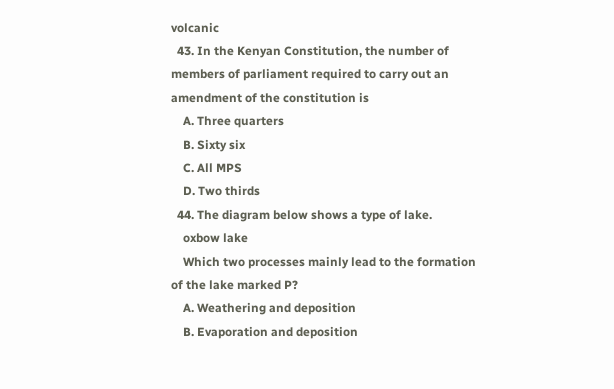volcanic
  43. In the Kenyan Constitution, the number of members of parliament required to carry out an amendment of the constitution is
    A. Three quarters
    B. Sixty six
    C. All MPS
    D. Two thirds
  44. The diagram below shows a type of lake.
    oxbow lake
    Which two processes mainly lead to the formation of the lake marked P?
    A. Weathering and deposition
    B. Evaporation and deposition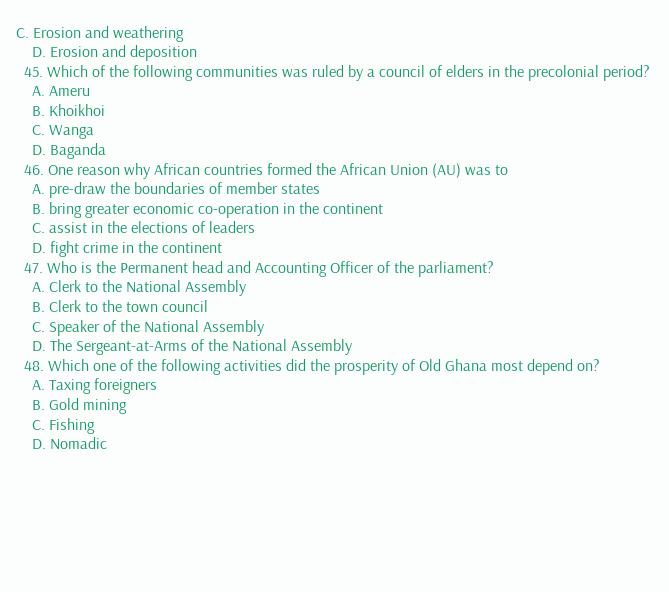C. Erosion and weathering
    D. Erosion and deposition
  45. Which of the following communities was ruled by a council of elders in the precolonial period?
    A. Ameru
    B. Khoikhoi
    C. Wanga
    D. Baganda
  46. One reason why African countries formed the African Union (AU) was to
    A. pre-draw the boundaries of member states
    B. bring greater economic co-operation in the continent
    C. assist in the elections of leaders
    D. fight crime in the continent
  47. Who is the Permanent head and Accounting Officer of the parliament?
    A. Clerk to the National Assembly
    B. Clerk to the town council
    C. Speaker of the National Assembly
    D. The Sergeant-at-Arms of the National Assembly
  48. Which one of the following activities did the prosperity of Old Ghana most depend on?
    A. Taxing foreigners
    B. Gold mining
    C. Fishing
    D. Nomadic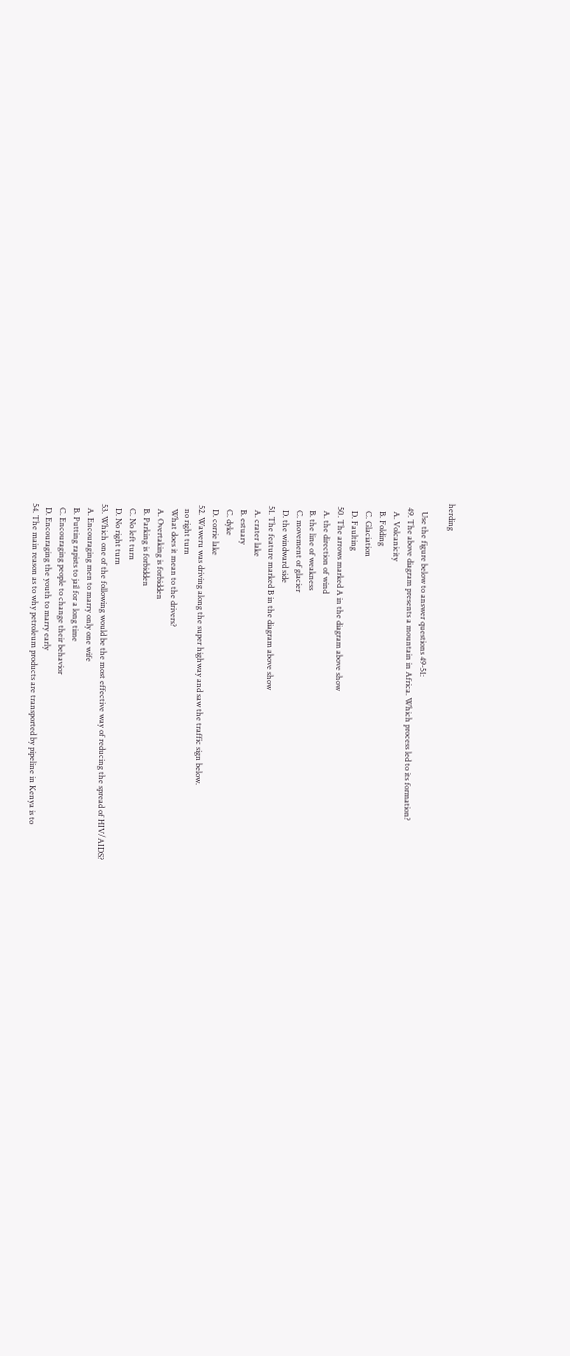herding

    Use the figure below to answer questions 49-51:
  49. The above diagram presents a mountain in Africa. Which process led to its formation?
    A. Volcanicity
    B. Folding
    C. Glaciation
    D. Faulting
  50. The arrows marked A in the diagram above show
    A. the direction of wind
    B. the line of weakness
    C. movement of glacier
    D. the windward side
  51. The feature marked B in the diagram above show
    A. crater lake
    B. estuary
    C. dyke
    D. corrie lake
  52. Waweru was driving along the super highway and saw the traffic sign below.
    no right turn
    What does it mean to the drivers?
    A. Overtaking is forbidden
    B. Parking is forbidden
    C. No left turn
    D. No right turn
  53. Which one of the following would be the most effective way of reducing the spread of HIV/AIDS?
    A. Encouraging men to marry only one wife
    B. Putting rapists to jail for a long time
    C. Encouraging people to change their behavior
    D. Encouraging the youth to marry early
  54. The main reason as to why petroleum products are transported by pipeline in Kenya is to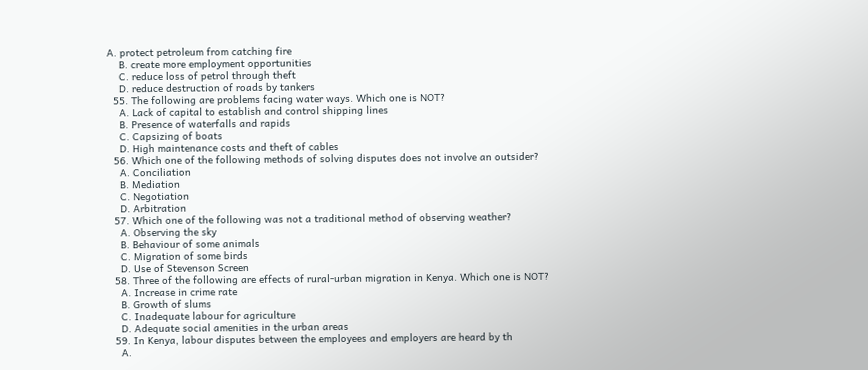A. protect petroleum from catching fire
    B. create more employment opportunities
    C. reduce loss of petrol through theft
    D. reduce destruction of roads by tankers
  55. The following are problems facing water ways. Which one is NOT?
    A. Lack of capital to establish and control shipping lines
    B. Presence of waterfalls and rapids
    C. Capsizing of boats
    D. High maintenance costs and theft of cables
  56. Which one of the following methods of solving disputes does not involve an outsider?
    A. Conciliation
    B. Mediation
    C. Negotiation
    D. Arbitration
  57. Which one of the following was not a traditional method of observing weather?
    A. Observing the sky
    B. Behaviour of some animals
    C. Migration of some birds
    D. Use of Stevenson Screen
  58. Three of the following are effects of rural-urban migration in Kenya. Which one is NOT?
    A. Increase in crime rate
    B. Growth of slums
    C. Inadequate labour for agriculture
    D. Adequate social amenities in the urban areas
  59. In Kenya, labour disputes between the employees and employers are heard by th
    A.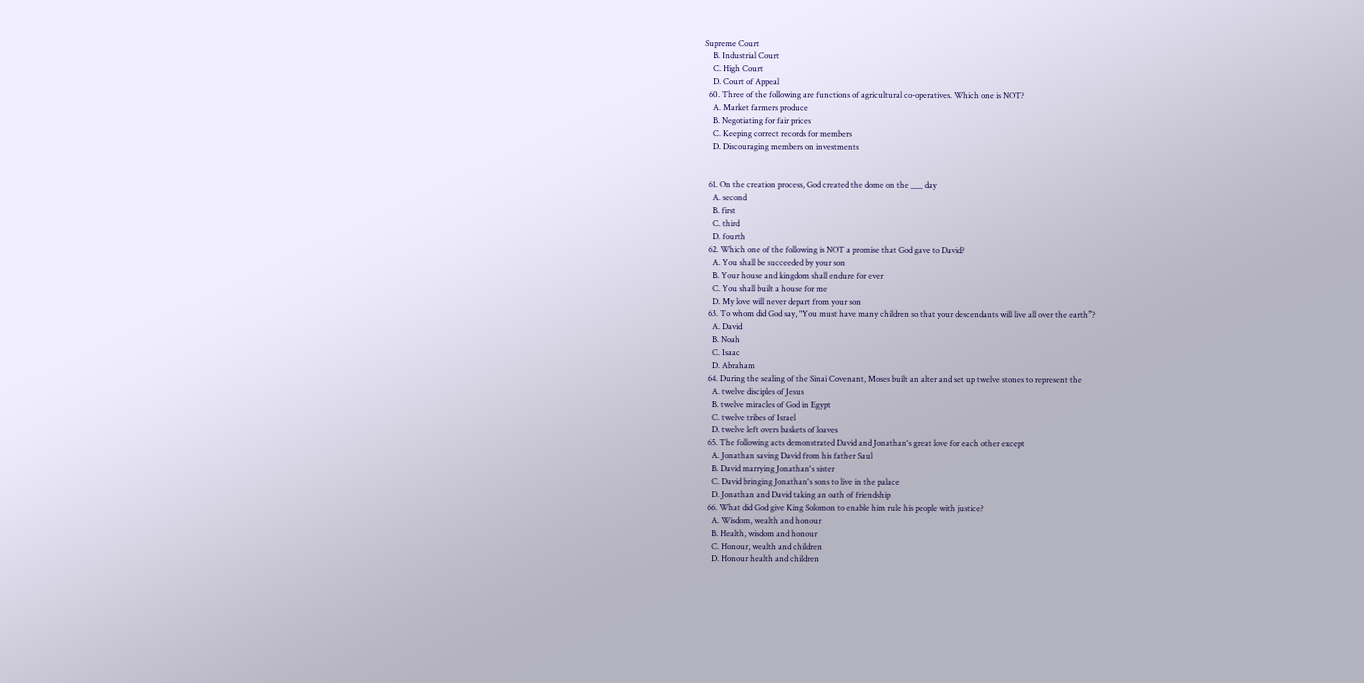Supreme Court
    B. Industrial Court
    C. High Court
    D. Court of Appeal
  60. Three of the following are functions of agricultural co-operatives. Which one is NOT?
    A. Market farmers produce
    B. Negotiating for fair prices
    C. Keeping correct records for members
    D. Discouraging members on investments


  61. On the creation process, God created the dome on the ___ day
    A. second
    B. first
    C. third
    D. fourth
  62. Which one of the following is NOT a promise that God gave to David?
    A. You shall be succeeded by your son
    B. Your house and kingdom shall endure for ever
    C. You shall built a house for me
    D. My love will never depart from your son
  63. To whom did God say, "You must have many children so that your descendants will live all over the earth”?
    A. David
    B. Noah
    C. Isaac
    D. Abraham
  64. During the sealing of the Sinai Covenant, Moses built an alter and set up twelve stones to represent the
    A. twelve disciples of Jesus
    B. twelve miracles of God in Egypt
    C. twelve tribes of Israel
    D. twelve left overs baskets of loaves
  65. The following acts demonstrated David and Jonathan's great love for each other except
    A. Jonathan saving David from his father Saul
    B. David marrying Jonathan's sister
    C. David bringing Jonathan's sons to live in the palace
    D. Jonathan and David taking an oath of friendship
  66. What did God give King Solomon to enable him rule his people with justice?
    A. Wisdom, wealth and honour
    B. Health, wisdom and honour
    C. Honour, wealth and children
    D. Honour health and children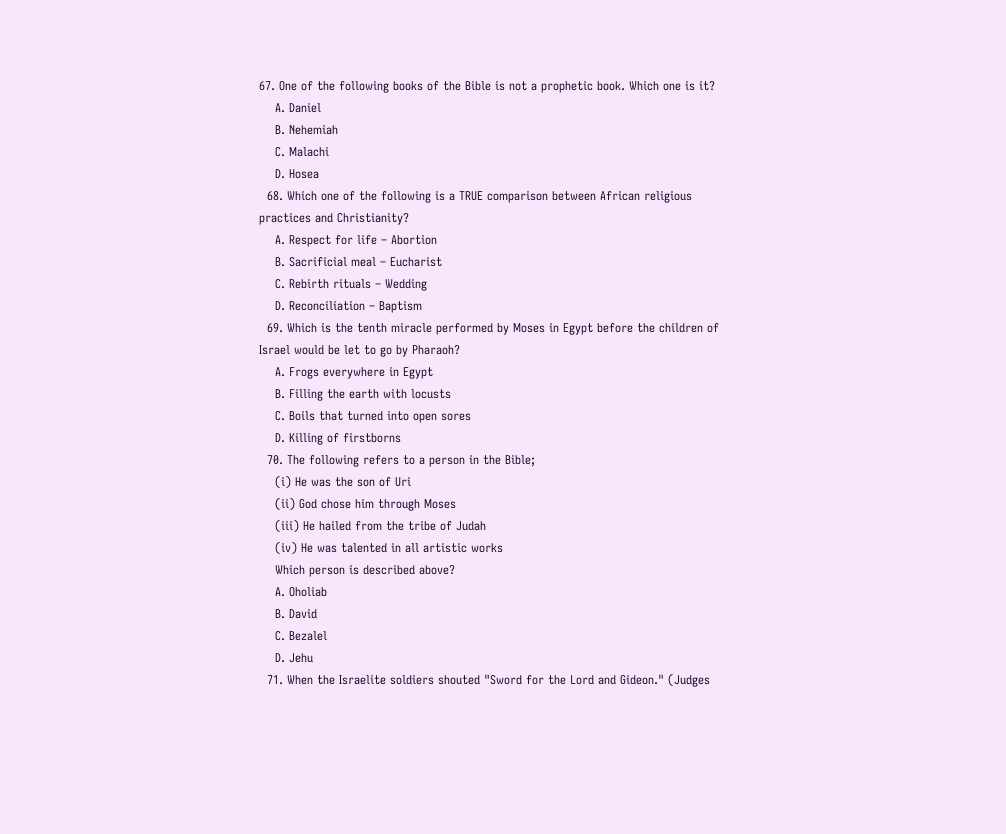67. One of the following books of the Bible is not a prophetic book. Which one is it?
    A. Daniel
    B. Nehemiah
    C. Malachi
    D. Hosea
  68. Which one of the following is a TRUE comparison between African religious practices and Christianity?
    A. Respect for life – Abortion
    B. Sacrificial meal – Eucharist
    C. Rebirth rituals – Wedding
    D. Reconciliation – Baptism
  69. Which is the tenth miracle performed by Moses in Egypt before the children of Israel would be let to go by Pharaoh?
    A. Frogs everywhere in Egypt
    B. Filling the earth with locusts
    C. Boils that turned into open sores
    D. Killing of firstborns
  70. The following refers to a person in the Bible;
    (i) He was the son of Uri
    (ii) God chose him through Moses
    (iii) He hailed from the tribe of Judah
    (iv) He was talented in all artistic works
    Which person is described above?
    A. Oholiab
    B. David
    C. Bezalel
    D. Jehu
  71. When the Israelite soldiers shouted "Sword for the Lord and Gideon." (Judges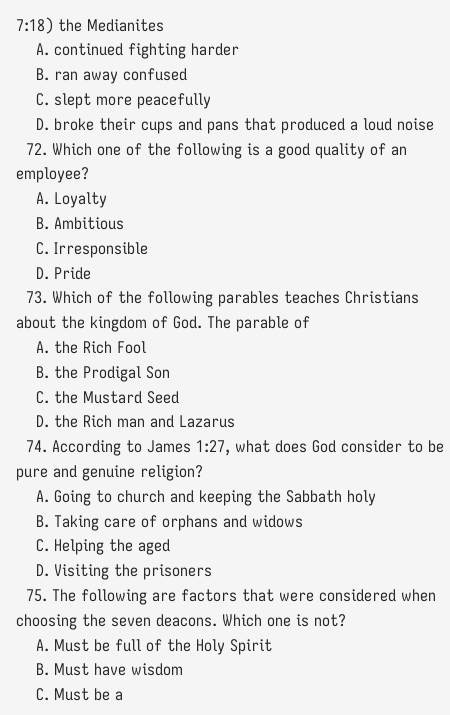7:18) the Medianites
    A. continued fighting harder
    B. ran away confused
    C. slept more peacefully
    D. broke their cups and pans that produced a loud noise
  72. Which one of the following is a good quality of an employee?
    A. Loyalty
    B. Ambitious
    C. Irresponsible
    D. Pride
  73. Which of the following parables teaches Christians about the kingdom of God. The parable of
    A. the Rich Fool
    B. the Prodigal Son
    C. the Mustard Seed
    D. the Rich man and Lazarus
  74. According to James 1:27, what does God consider to be pure and genuine religion?
    A. Going to church and keeping the Sabbath holy
    B. Taking care of orphans and widows
    C. Helping the aged
    D. Visiting the prisoners
  75. The following are factors that were considered when choosing the seven deacons. Which one is not?
    A. Must be full of the Holy Spirit
    B. Must have wisdom
    C. Must be a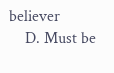believer
    D. Must be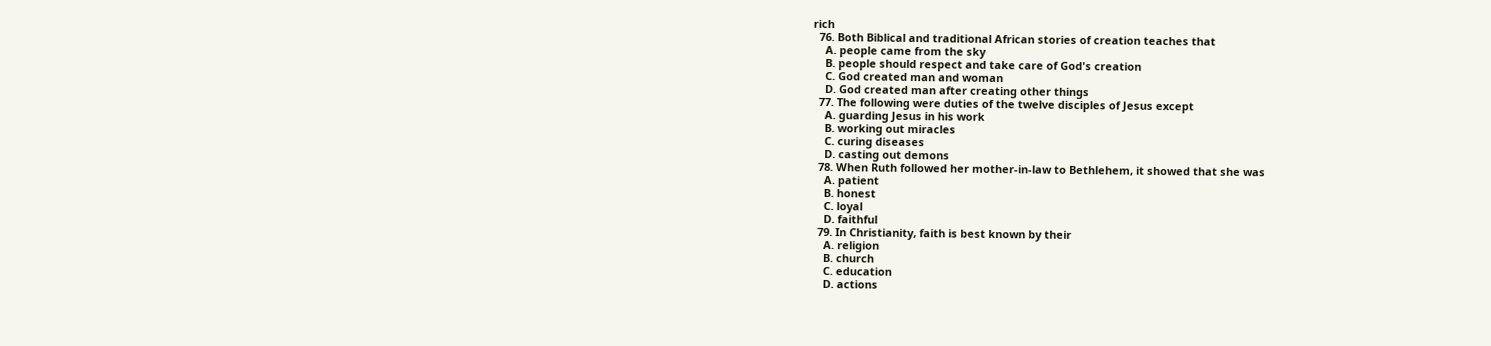rich
  76. Both Biblical and traditional African stories of creation teaches that
    A. people came from the sky
    B. people should respect and take care of God's creation
    C. God created man and woman
    D. God created man after creating other things
  77. The following were duties of the twelve disciples of Jesus except
    A. guarding Jesus in his work
    B. working out miracles
    C. curing diseases
    D. casting out demons
  78. When Ruth followed her mother-in-law to Bethlehem, it showed that she was
    A. patient
    B. honest
    C. loyal
    D. faithful
  79. In Christianity, faith is best known by their
    A. religion
    B. church
    C. education
    D. actions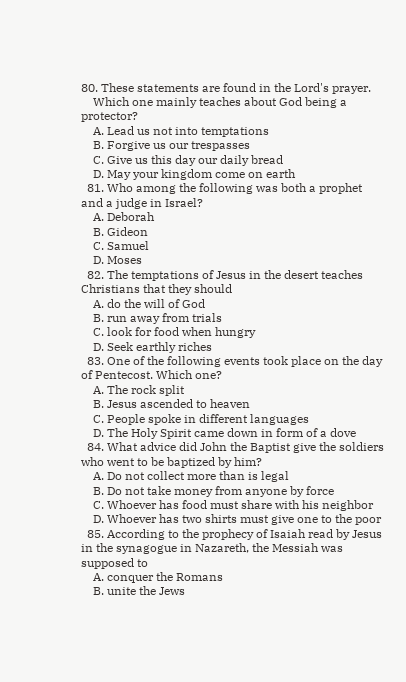80. These statements are found in the Lord's prayer.
    Which one mainly teaches about God being a protector?
    A. Lead us not into temptations
    B. Forgive us our trespasses
    C. Give us this day our daily bread
    D. May your kingdom come on earth
  81. Who among the following was both a prophet and a judge in Israel?
    A. Deborah
    B. Gideon
    C. Samuel
    D. Moses
  82. The temptations of Jesus in the desert teaches Christians that they should
    A. do the will of God
    B. run away from trials
    C. look for food when hungry
    D. Seek earthly riches
  83. One of the following events took place on the day of Pentecost. Which one?
    A. The rock split
    B. Jesus ascended to heaven
    C. People spoke in different languages
    D. The Holy Spirit came down in form of a dove
  84. What advice did John the Baptist give the soldiers who went to be baptized by him?
    A. Do not collect more than is legal
    B. Do not take money from anyone by force
    C. Whoever has food must share with his neighbor
    D. Whoever has two shirts must give one to the poor
  85. According to the prophecy of Isaiah read by Jesus in the synagogue in Nazareth, the Messiah was supposed to
    A. conquer the Romans
    B. unite the Jews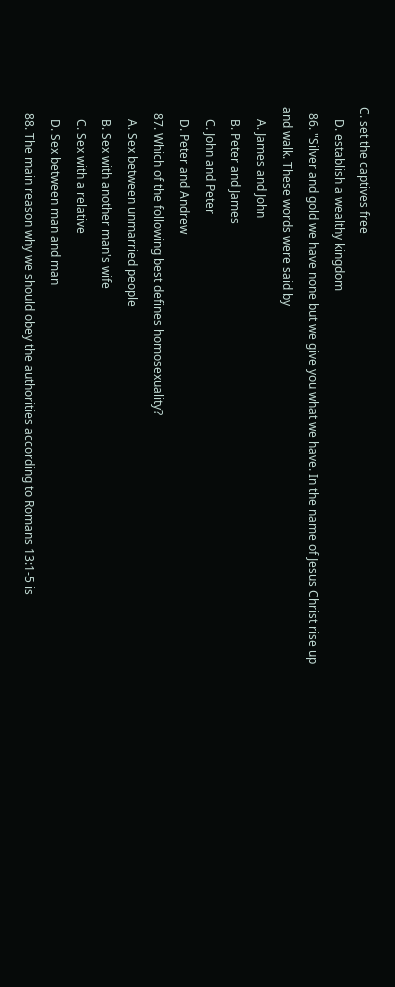C. set the captives free
    D. establish a wealthy kingdom
  86. "Silver and gold we have none but we give you what we have. In the name of Jesus Christ rise up and walk. These words were said by
    A. James and John
    B. Peter and James
    C. John and Peter
    D. Peter and Andrew
  87. Which of the following best defines homosexuality?
    A. Sex between unmarried people
    B. Sex with another man's wife
    C. Sex with a relative
    D. Sex between man and man
  88. The main reason why we should obey the authorities according to Romans 13:1-5 is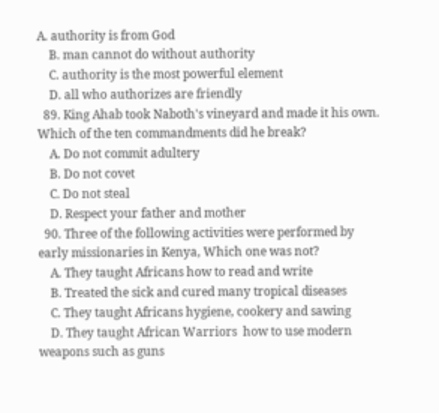A. authority is from God
    B. man cannot do without authority
    C. authority is the most powerful element
    D. all who authorizes are friendly
  89. King Ahab took Naboth's vineyard and made it his own. Which of the ten commandments did he break?
    A. Do not commit adultery
    B. Do not covet
    C. Do not steal
    D. Respect your father and mother
  90. Three of the following activities were performed by early missionaries in Kenya, Which one was not?
    A. They taught Africans how to read and write
    B. Treated the sick and cured many tropical diseases
    C. They taught Africans hygiene, cookery and sawing
    D. They taught African Warriors  how to use modern weapons such as guns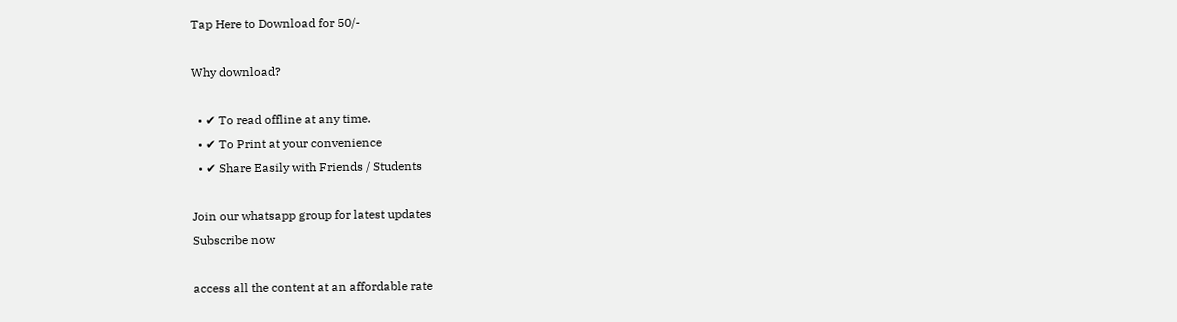Tap Here to Download for 50/-

Why download?

  • ✔ To read offline at any time.
  • ✔ To Print at your convenience
  • ✔ Share Easily with Friends / Students

Join our whatsapp group for latest updates
Subscribe now

access all the content at an affordable rate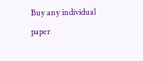Buy any individual paper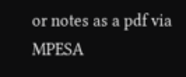or notes as a pdf via MPESA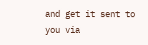and get it sent to you via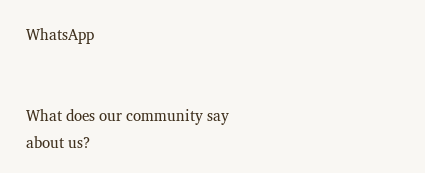WhatsApp


What does our community say about us?